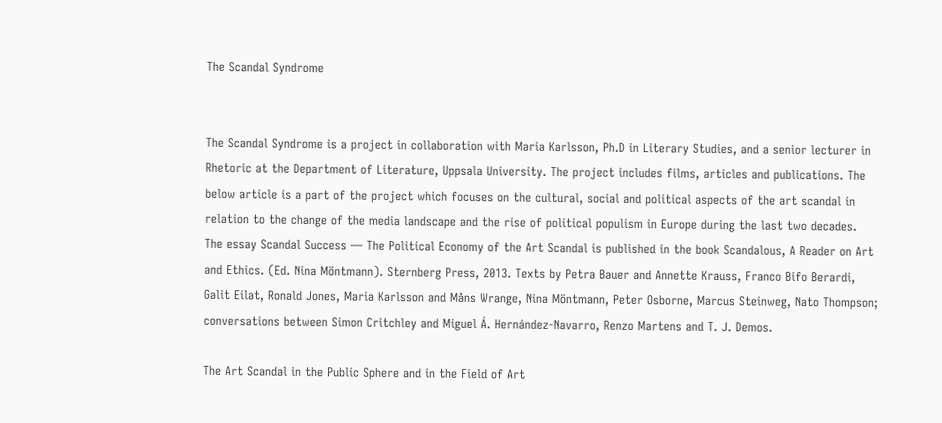The Scandal Syndrome


The Scandal Syndrome is a project in collaboration with Maria Karlsson, Ph.D in Literary Studies, and a senior lecturer in Rhetoric at the Department of Literature, Uppsala University. The project includes films, articles and publications. The below article is a part of the project which focuses on the cultural, social and political aspects of the art scandal in relation to the change of the media landscape and the rise of political populism in Europe during the last two decades.
The essay Scandal Success — The Political Economy of the Art Scandal is published in the book Scandalous, A Reader on Art and Ethics. (Ed. Nina Möntmann). Sternberg Press, 2013. Texts by Petra Bauer and Annette Krauss, Franco Bifo Berardi, Galit Eilat, Ronald Jones, Maria Karlsson and Måns Wrange, Nina Möntmann, Peter Osborne, Marcus Steinweg, Nato Thompson; conversations between Simon Critchley and Miguel Á. Hernández-Navarro, Renzo Martens and T. J. Demos.

The Art Scandal in the Public Sphere and in the Field of Art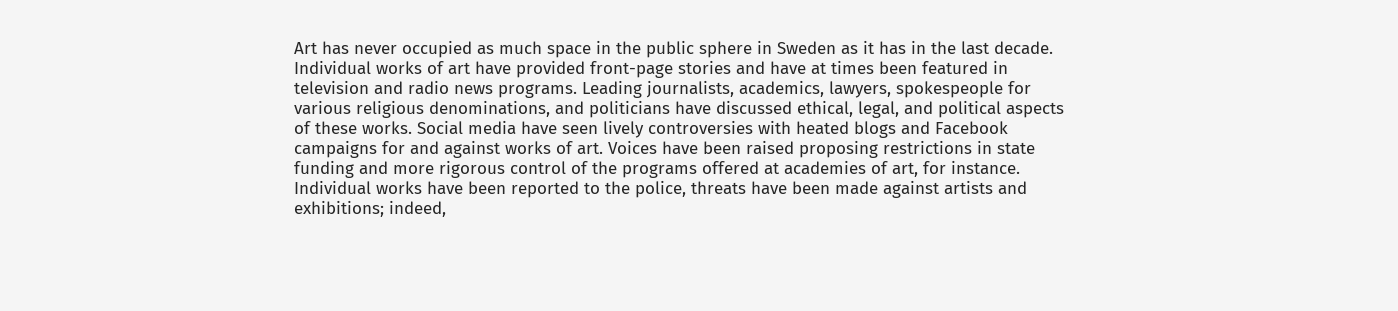Art has never occupied as much space in the public sphere in Sweden as it has in the last decade. Individual works of art have provided front-page stories and have at times been featured in television and radio news programs. Leading journalists, academics, lawyers, spokespeople for various religious denominations, and politicians have discussed ethical, legal, and political aspects of these works. Social media have seen lively controversies with heated blogs and Facebook campaigns for and against works of art. Voices have been raised proposing restrictions in state funding and more rigorous control of the programs offered at academies of art, for instance. Individual works have been reported to the police, threats have been made against artists and exhibitions; indeed,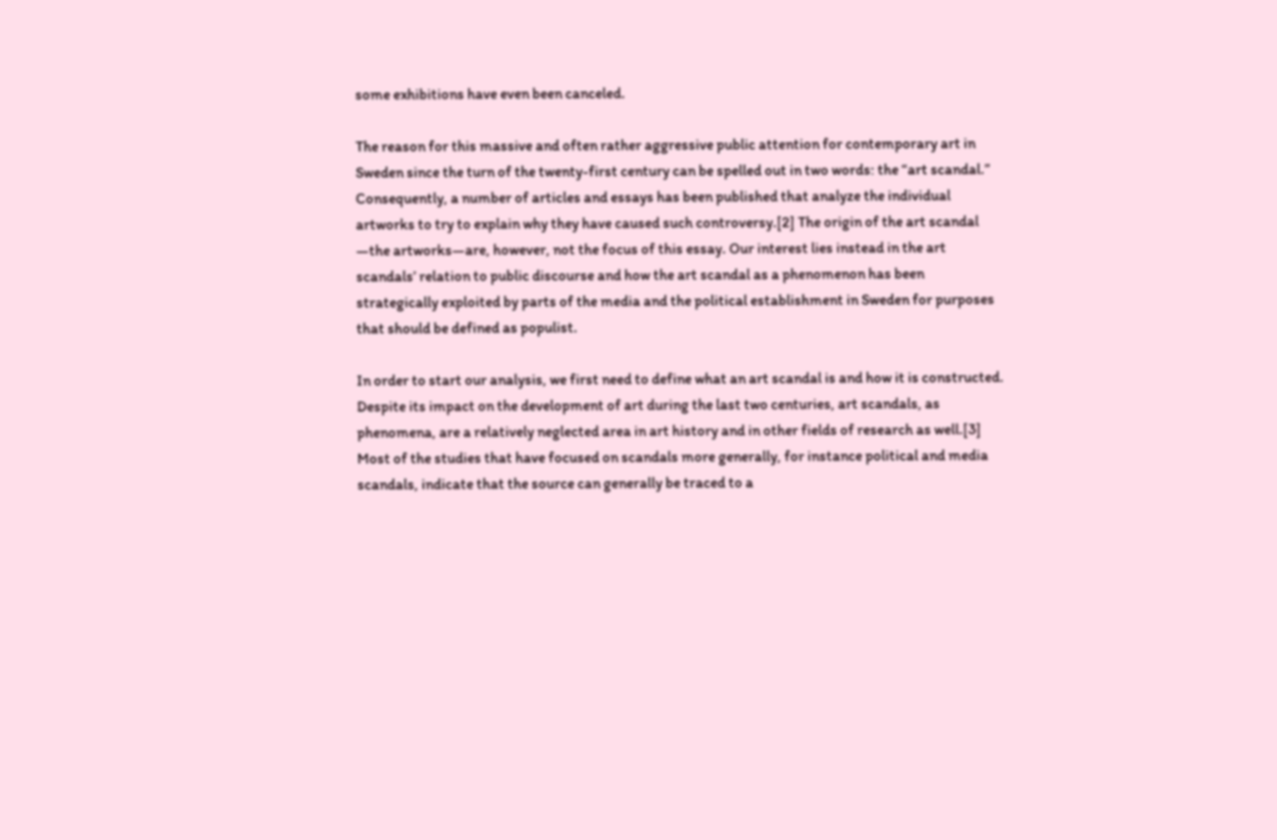some exhibitions have even been canceled.

The reason for this massive and often rather aggressive public attention for contemporary art in Sweden since the turn of the twenty-first century can be spelled out in two words: the “art scandal.” Consequently, a number of articles and essays has been published that analyze the individual artworks to try to explain why they have caused such controversy.[2] The origin of the art scandal —the artworks—are, however, not the focus of this essay. Our interest lies instead in the art scandals’ relation to public discourse and how the art scandal as a phenomenon has been strategically exploited by parts of the media and the political establishment in Sweden for purposes that should be defined as populist.

In order to start our analysis, we first need to define what an art scandal is and how it is constructed. Despite its impact on the development of art during the last two centuries, art scandals, as phenomena, are a relatively neglected area in art history and in other fields of research as well.[3] Most of the studies that have focused on scandals more generally, for instance political and media scandals, indicate that the source can generally be traced to a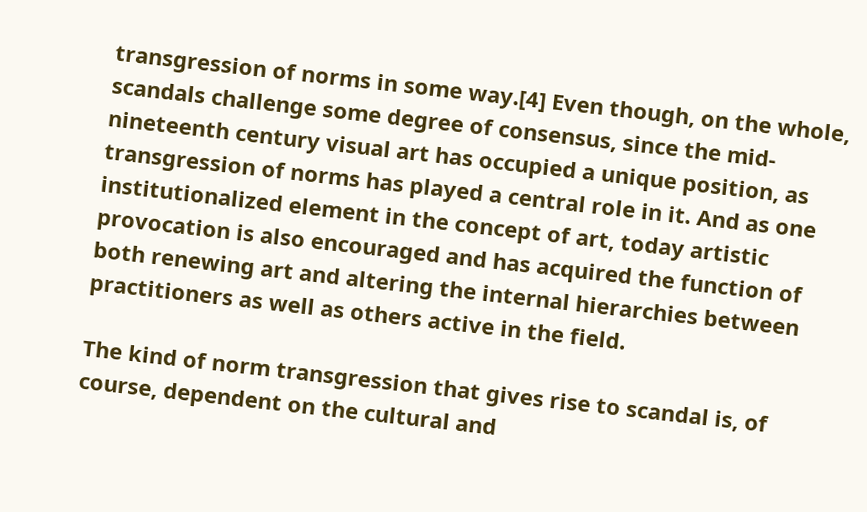transgression of norms in some way.[4] Even though, on the whole, scandals challenge some degree of consensus, since the mid-nineteenth century visual art has occupied a unique position, as transgression of norms has played a central role in it. And as one institutionalized element in the concept of art, today artistic provocation is also encouraged and has acquired the function of both renewing art and altering the internal hierarchies between practitioners as well as others active in the field.

The kind of norm transgression that gives rise to scandal is, of course, dependent on the cultural and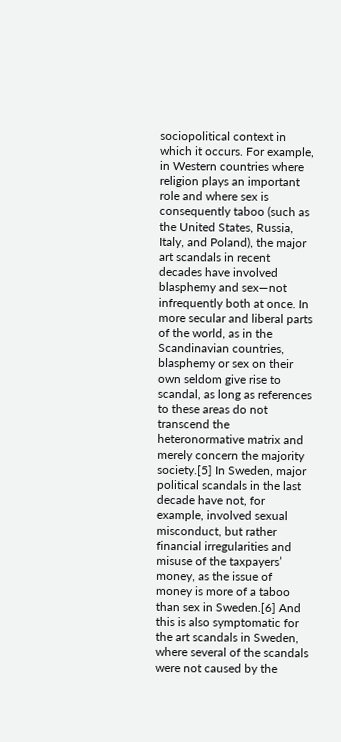sociopolitical context in which it occurs. For example, in Western countries where religion plays an important role and where sex is consequently taboo (such as the United States, Russia, Italy, and Poland), the major art scandals in recent decades have involved blasphemy and sex—not infrequently both at once. In more secular and liberal parts of the world, as in the Scandinavian countries, blasphemy or sex on their own seldom give rise to scandal, as long as references to these areas do not transcend the heteronormative matrix and merely concern the majority society.[5] In Sweden, major political scandals in the last decade have not, for example, involved sexual misconduct, but rather financial irregularities and misuse of the taxpayers’ money, as the issue of money is more of a taboo than sex in Sweden.[6] And this is also symptomatic for the art scandals in Sweden, where several of the scandals were not caused by the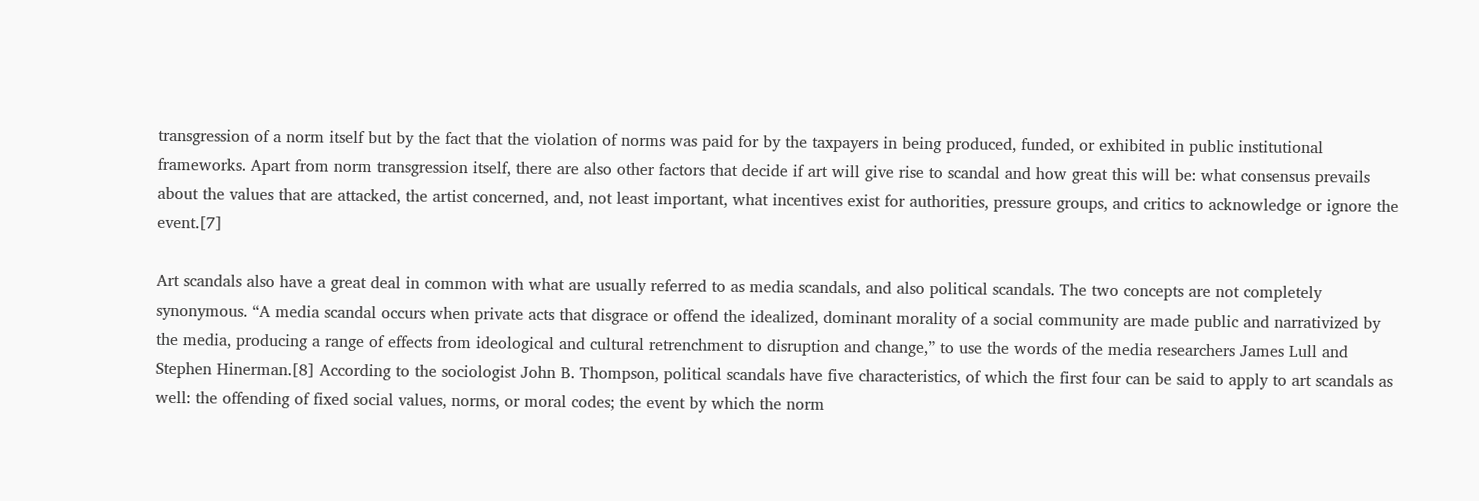transgression of a norm itself but by the fact that the violation of norms was paid for by the taxpayers in being produced, funded, or exhibited in public institutional frameworks. Apart from norm transgression itself, there are also other factors that decide if art will give rise to scandal and how great this will be: what consensus prevails about the values that are attacked, the artist concerned, and, not least important, what incentives exist for authorities, pressure groups, and critics to acknowledge or ignore the event.[7]

Art scandals also have a great deal in common with what are usually referred to as media scandals, and also political scandals. The two concepts are not completely synonymous. “A media scandal occurs when private acts that disgrace or offend the idealized, dominant morality of a social community are made public and narrativized by the media, producing a range of effects from ideological and cultural retrenchment to disruption and change,” to use the words of the media researchers James Lull and Stephen Hinerman.[8] According to the sociologist John B. Thompson, political scandals have five characteristics, of which the first four can be said to apply to art scandals as well: the offending of fixed social values, norms, or moral codes; the event by which the norm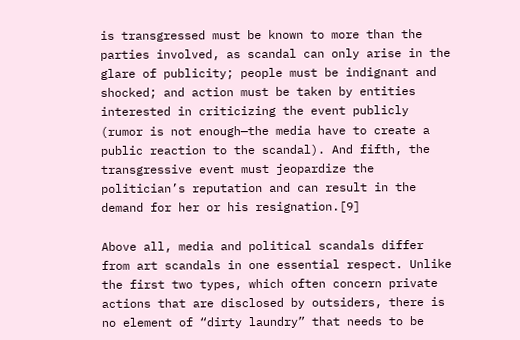is transgressed must be known to more than the parties involved, as scandal can only arise in the glare of publicity; people must be indignant and shocked; and action must be taken by entities interested in criticizing the event publicly (rumor is not enough—the media have to create a public reaction to the scandal). And fifth, the transgressive event must jeopardize the politician’s reputation and can result in the demand for her or his resignation.[9]

Above all, media and political scandals differ from art scandals in one essential respect. Unlike the first two types, which often concern private actions that are disclosed by outsiders, there is no element of “dirty laundry” that needs to be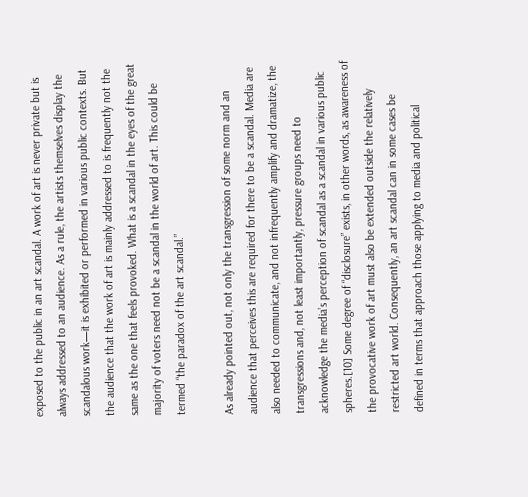exposed to the public in an art scandal. A work of art is never private but is always addressed to an audience. As a rule, the artists themselves display the scandalous work—it is exhibited or performed in various public contexts. But the audience that the work of art is mainly addressed to is frequently not the same as the one that feels provoked. What is a scandal in the eyes of the great majority of voters need not be a scandal in the world of art. This could be termed “the paradox of the art scandal.”

As already pointed out, not only the transgression of some norm and an audience that perceives this are required for there to be a scandal. Media are also needed to communicate, and not infrequently amplify and dramatize, the transgressions and, not least importantly, pressure groups need to acknowledge the media’s perception of scandal as a scandal in various public spheres.[10] Some degree of “disclosure” exists, in other words, as awareness of the provocative work of art must also be extended outside the relatively restricted art world. Consequently, an art scandal can in some cases be defined in terms that approach those applying to media and political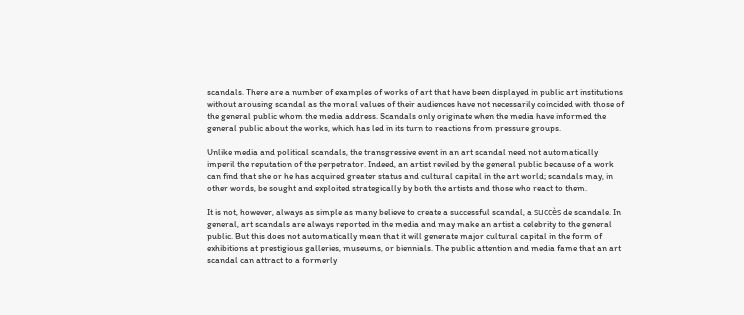scandals. There are a number of examples of works of art that have been displayed in public art institutions without arousing scandal as the moral values of their audiences have not necessarily coincided with those of the general public whom the media address. Scandals only originate when the media have informed the general public about the works, which has led in its turn to reactions from pressure groups.

Unlike media and political scandals, the transgressive event in an art scandal need not automatically imperil the reputation of the perpetrator. Indeed, an artist reviled by the general public because of a work can find that she or he has acquired greater status and cultural capital in the art world; scandals may, in other words, be sought and exploited strategically by both the artists and those who react to them.

It is not, however, always as simple as many believe to create a successful scandal, a succès de scandale. In general, art scandals are always reported in the media and may make an artist a celebrity to the general public. But this does not automatically mean that it will generate major cultural capital in the form of exhibitions at prestigious galleries, museums, or biennials. The public attention and media fame that an art scandal can attract to a formerly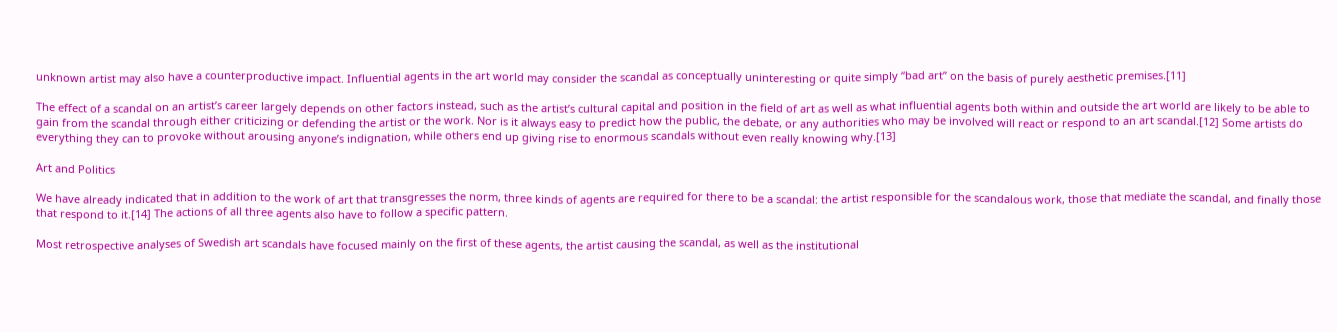unknown artist may also have a counterproductive impact. Influential agents in the art world may consider the scandal as conceptually uninteresting or quite simply “bad art” on the basis of purely aesthetic premises.[11]

The effect of a scandal on an artist’s career largely depends on other factors instead, such as the artist’s cultural capital and position in the field of art as well as what influential agents both within and outside the art world are likely to be able to gain from the scandal through either criticizing or defending the artist or the work. Nor is it always easy to predict how the public, the debate, or any authorities who may be involved will react or respond to an art scandal.[12] Some artists do everything they can to provoke without arousing anyone’s indignation, while others end up giving rise to enormous scandals without even really knowing why.[13]

Art and Politics

We have already indicated that in addition to the work of art that transgresses the norm, three kinds of agents are required for there to be a scandal: the artist responsible for the scandalous work, those that mediate the scandal, and finally those that respond to it.[14] The actions of all three agents also have to follow a specific pattern.

Most retrospective analyses of Swedish art scandals have focused mainly on the first of these agents, the artist causing the scandal, as well as the institutional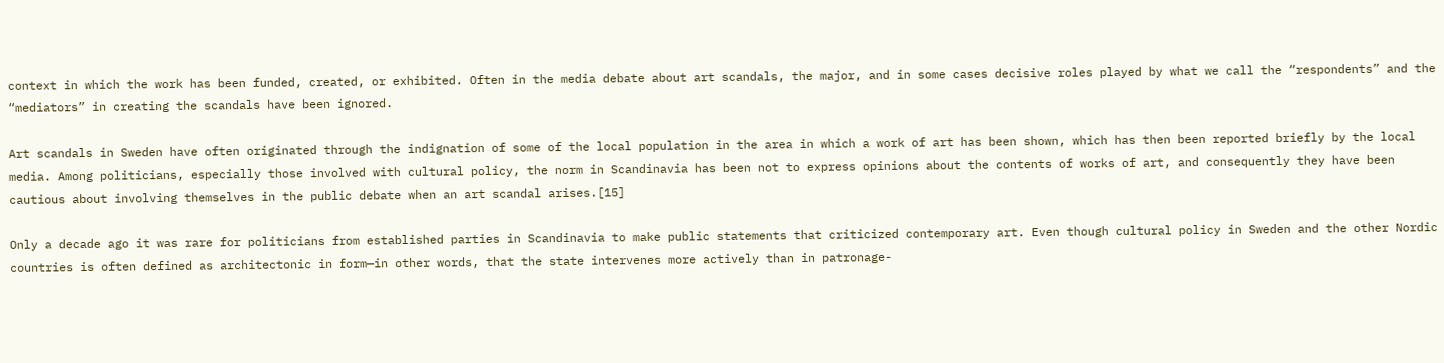context in which the work has been funded, created, or exhibited. Often in the media debate about art scandals, the major, and in some cases decisive roles played by what we call the “respondents” and the “mediators” in creating the scandals have been ignored.

Art scandals in Sweden have often originated through the indignation of some of the local population in the area in which a work of art has been shown, which has then been reported briefly by the local media. Among politicians, especially those involved with cultural policy, the norm in Scandinavia has been not to express opinions about the contents of works of art, and consequently they have been cautious about involving themselves in the public debate when an art scandal arises.[15]

Only a decade ago it was rare for politicians from established parties in Scandinavia to make public statements that criticized contemporary art. Even though cultural policy in Sweden and the other Nordic countries is often defined as architectonic in form—in other words, that the state intervenes more actively than in patronage-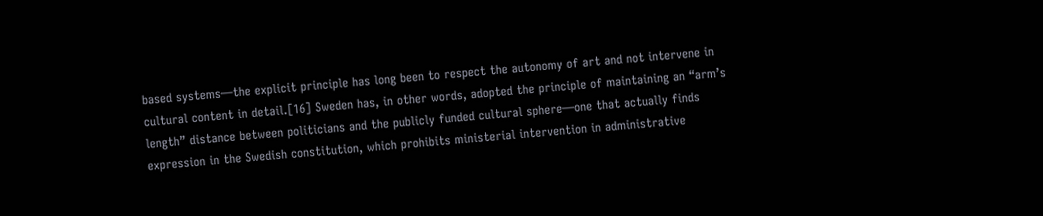based systems—the explicit principle has long been to respect the autonomy of art and not intervene in cultural content in detail.[16] Sweden has, in other words, adopted the principle of maintaining an “arm’s length” distance between politicians and the publicly funded cultural sphere—one that actually finds expression in the Swedish constitution, which prohibits ministerial intervention in administrative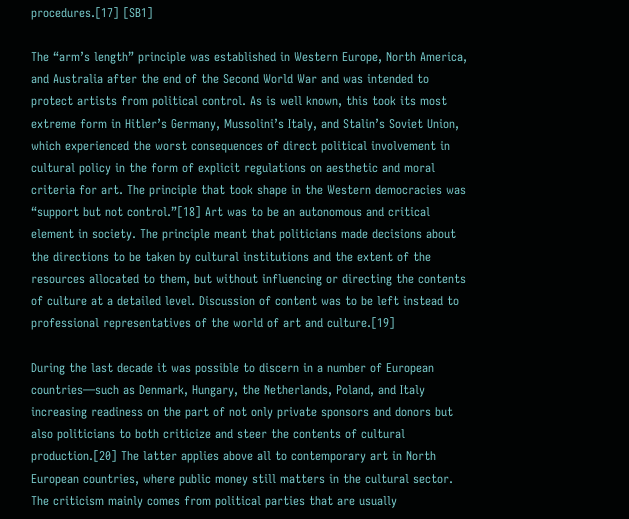procedures.[17] [SB1]

The “arm’s length” principle was established in Western Europe, North America, and Australia after the end of the Second World War and was intended to protect artists from political control. As is well known, this took its most extreme form in Hitler’s Germany, Mussolini’s Italy, and Stalin’s Soviet Union, which experienced the worst consequences of direct political involvement in cultural policy in the form of explicit regulations on aesthetic and moral criteria for art. The principle that took shape in the Western democracies was “support but not control.”[18] Art was to be an autonomous and critical element in society. The principle meant that politicians made decisions about the directions to be taken by cultural institutions and the extent of the resources allocated to them, but without influencing or directing the contents of culture at a detailed level. Discussion of content was to be left instead to professional representatives of the world of art and culture.[19]

During the last decade it was possible to discern in a number of European countries—such as Denmark, Hungary, the Netherlands, Poland, and Italy increasing readiness on the part of not only private sponsors and donors but also politicians to both criticize and steer the contents of cultural production.[20] The latter applies above all to contemporary art in North European countries, where public money still matters in the cultural sector. The criticism mainly comes from political parties that are usually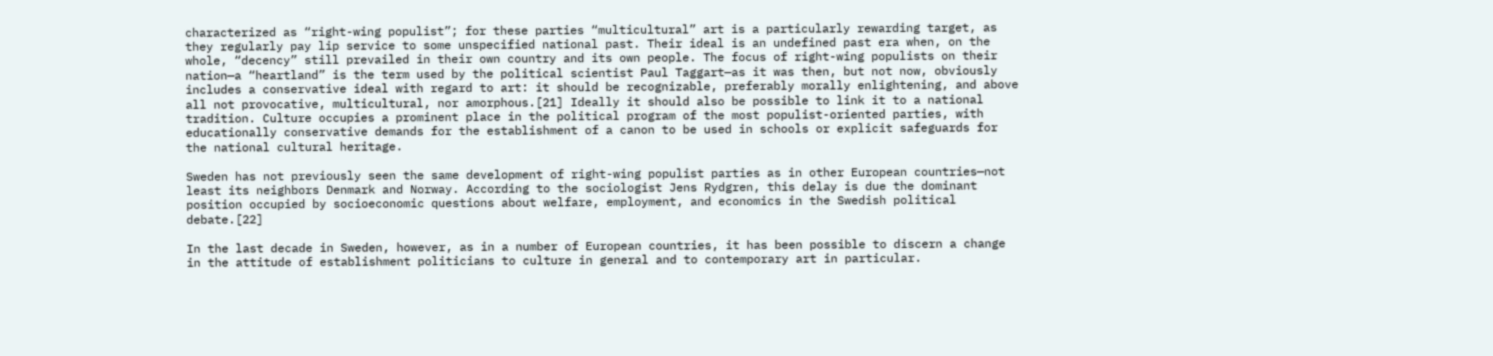characterized as “right-wing populist”; for these parties “multicultural” art is a particularly rewarding target, as they regularly pay lip service to some unspecified national past. Their ideal is an undefined past era when, on the whole, “decency” still prevailed in their own country and its own people. The focus of right-wing populists on their nation—a “heartland” is the term used by the political scientist Paul Taggart—as it was then, but not now, obviously includes a conservative ideal with regard to art: it should be recognizable, preferably morally enlightening, and above all not provocative, multicultural, nor amorphous.[21] Ideally it should also be possible to link it to a national tradition. Culture occupies a prominent place in the political program of the most populist-oriented parties, with educationally conservative demands for the establishment of a canon to be used in schools or explicit safeguards for the national cultural heritage.

Sweden has not previously seen the same development of right-wing populist parties as in other European countries—not least its neighbors Denmark and Norway. According to the sociologist Jens Rydgren, this delay is due the dominant position occupied by socioeconomic questions about welfare, employment, and economics in the Swedish political debate.[22]

In the last decade in Sweden, however, as in a number of European countries, it has been possible to discern a change in the attitude of establishment politicians to culture in general and to contemporary art in particular.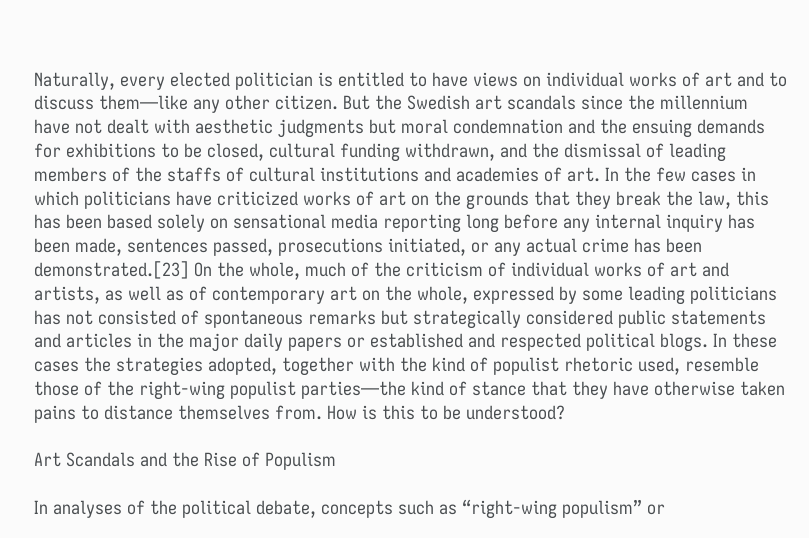Naturally, every elected politician is entitled to have views on individual works of art and to discuss them—like any other citizen. But the Swedish art scandals since the millennium have not dealt with aesthetic judgments but moral condemnation and the ensuing demands for exhibitions to be closed, cultural funding withdrawn, and the dismissal of leading members of the staffs of cultural institutions and academies of art. In the few cases in which politicians have criticized works of art on the grounds that they break the law, this has been based solely on sensational media reporting long before any internal inquiry has been made, sentences passed, prosecutions initiated, or any actual crime has been demonstrated.[23] On the whole, much of the criticism of individual works of art and artists, as well as of contemporary art on the whole, expressed by some leading politicians has not consisted of spontaneous remarks but strategically considered public statements and articles in the major daily papers or established and respected political blogs. In these cases the strategies adopted, together with the kind of populist rhetoric used, resemble those of the right-wing populist parties—the kind of stance that they have otherwise taken pains to distance themselves from. How is this to be understood?

Art Scandals and the Rise of Populism

In analyses of the political debate, concepts such as “right-wing populism” or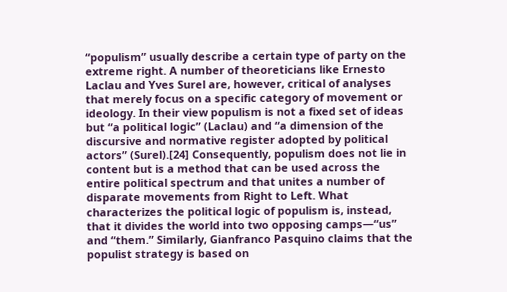“populism” usually describe a certain type of party on the extreme right. A number of theoreticians like Ernesto Laclau and Yves Surel are, however, critical of analyses that merely focus on a specific category of movement or ideology. In their view populism is not a fixed set of ideas but “a political logic” (Laclau) and “a dimension of the discursive and normative register adopted by political actors” (Surel).[24] Consequently, populism does not lie in content but is a method that can be used across the entire political spectrum and that unites a number of disparate movements from Right to Left. What characterizes the political logic of populism is, instead, that it divides the world into two opposing camps—“us” and “them.” Similarly, Gianfranco Pasquino claims that the populist strategy is based on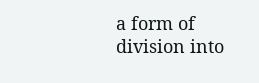a form of division into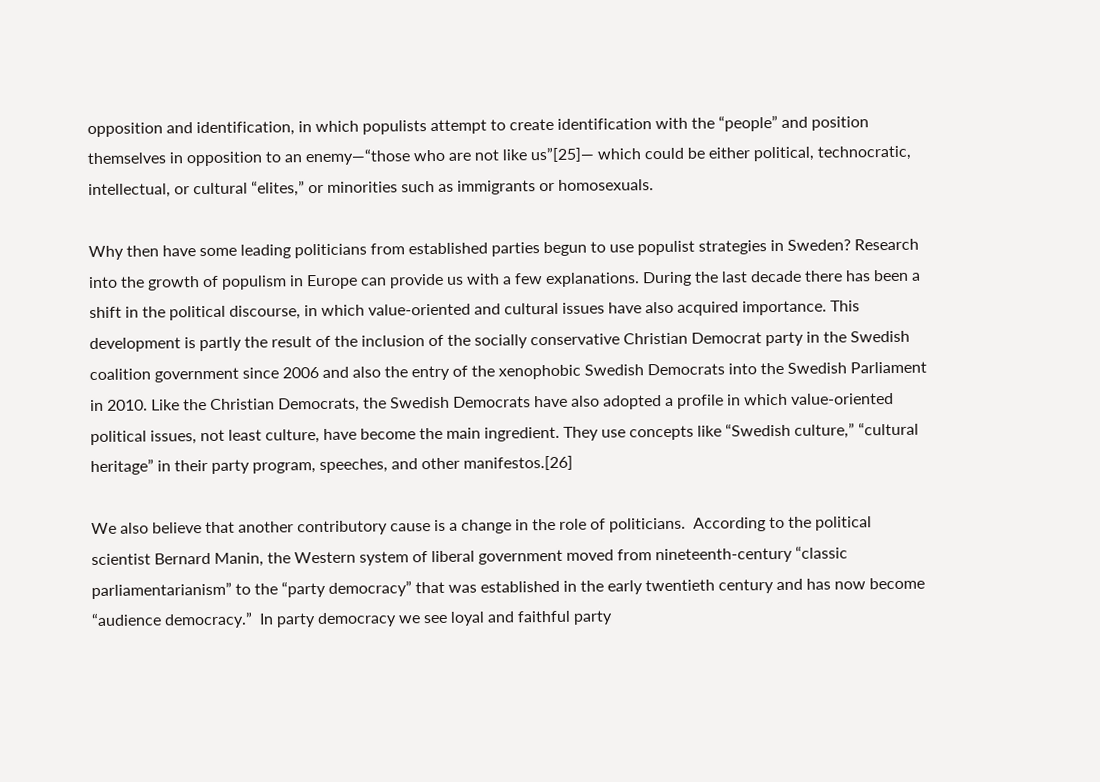opposition and identification, in which populists attempt to create identification with the “people” and position themselves in opposition to an enemy—“those who are not like us”[25]— which could be either political, technocratic, intellectual, or cultural “elites,” or minorities such as immigrants or homosexuals.

Why then have some leading politicians from established parties begun to use populist strategies in Sweden? Research into the growth of populism in Europe can provide us with a few explanations. During the last decade there has been a shift in the political discourse, in which value-oriented and cultural issues have also acquired importance. This development is partly the result of the inclusion of the socially conservative Christian Democrat party in the Swedish coalition government since 2006 and also the entry of the xenophobic Swedish Democrats into the Swedish Parliament in 2010. Like the Christian Democrats, the Swedish Democrats have also adopted a profile in which value-oriented political issues, not least culture, have become the main ingredient. They use concepts like “Swedish culture,” “cultural heritage” in their party program, speeches, and other manifestos.[26]

We also believe that another contributory cause is a change in the role of politicians.  According to the political scientist Bernard Manin, the Western system of liberal government moved from nineteenth-century “classic parliamentarianism” to the “party democracy” that was established in the early twentieth century and has now become “audience democracy.”  In party democracy we see loyal and faithful party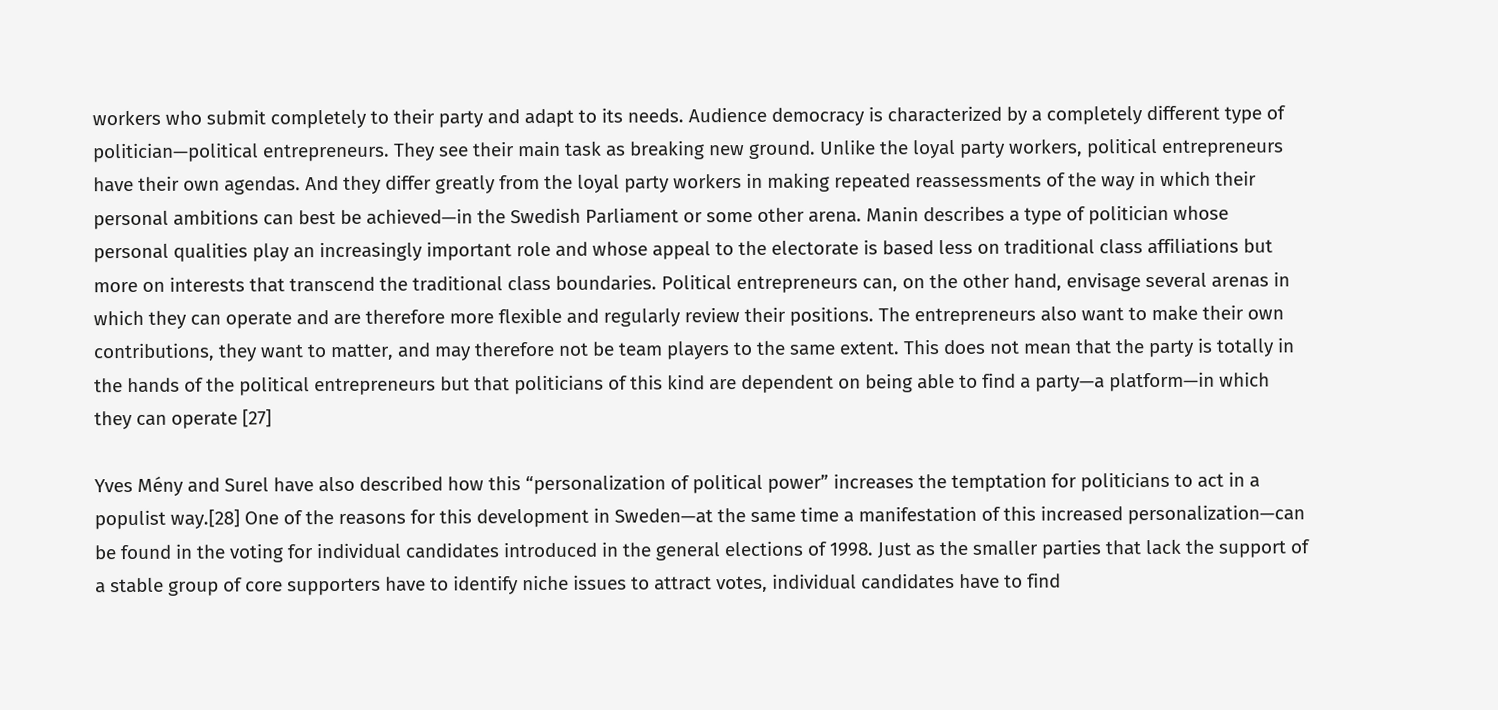workers who submit completely to their party and adapt to its needs. Audience democracy is characterized by a completely different type of politician—political entrepreneurs. They see their main task as breaking new ground. Unlike the loyal party workers, political entrepreneurs have their own agendas. And they differ greatly from the loyal party workers in making repeated reassessments of the way in which their personal ambitions can best be achieved—in the Swedish Parliament or some other arena. Manin describes a type of politician whose personal qualities play an increasingly important role and whose appeal to the electorate is based less on traditional class affiliations but more on interests that transcend the traditional class boundaries. Political entrepreneurs can, on the other hand, envisage several arenas in which they can operate and are therefore more flexible and regularly review their positions. The entrepreneurs also want to make their own contributions, they want to matter, and may therefore not be team players to the same extent. This does not mean that the party is totally in the hands of the political entrepreneurs but that politicians of this kind are dependent on being able to find a party—a platform—in which they can operate [27]

Yves Mény and Surel have also described how this “personalization of political power” increases the temptation for politicians to act in a populist way.[28] One of the reasons for this development in Sweden—at the same time a manifestation of this increased personalization—can be found in the voting for individual candidates introduced in the general elections of 1998. Just as the smaller parties that lack the support of a stable group of core supporters have to identify niche issues to attract votes, individual candidates have to find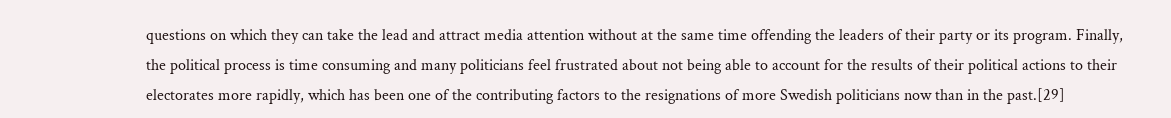questions on which they can take the lead and attract media attention without at the same time offending the leaders of their party or its program. Finally, the political process is time consuming and many politicians feel frustrated about not being able to account for the results of their political actions to their electorates more rapidly, which has been one of the contributing factors to the resignations of more Swedish politicians now than in the past.[29]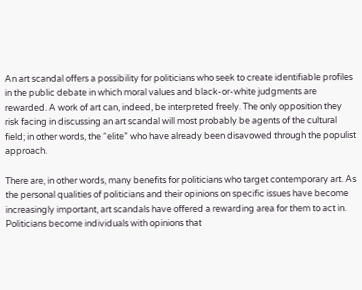An art scandal offers a possibility for politicians who seek to create identifiable profiles in the public debate in which moral values and black-or-white judgments are rewarded. A work of art can, indeed, be interpreted freely. The only opposition they risk facing in discussing an art scandal will most probably be agents of the cultural field; in other words, the “elite” who have already been disavowed through the populist approach.

There are, in other words, many benefits for politicians who target contemporary art. As the personal qualities of politicians and their opinions on specific issues have become increasingly important, art scandals have offered a rewarding area for them to act in. Politicians become individuals with opinions that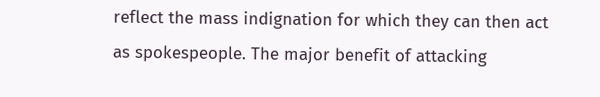reflect the mass indignation for which they can then act as spokespeople. The major benefit of attacking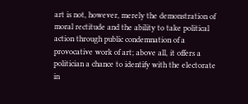art is not, however, merely the demonstration of moral rectitude and the ability to take political action through public condemnation of a provocative work of art; above all, it offers a politician a chance to identify with the electorate in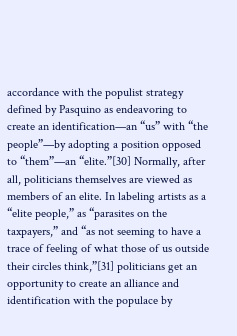accordance with the populist strategy defined by Pasquino as endeavoring to create an identification—an “us” with “the people”—by adopting a position opposed to “them”—an “elite.”[30] Normally, after all, politicians themselves are viewed as members of an elite. In labeling artists as a “elite people,” as “parasites on the taxpayers,” and “as not seeming to have a trace of feeling of what those of us outside their circles think,”[31] politicians get an opportunity to create an alliance and identification with the populace by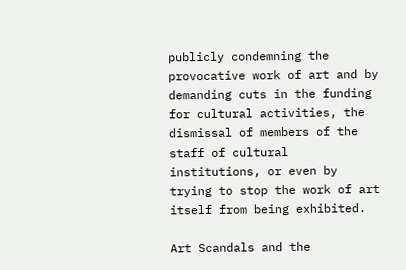publicly condemning the provocative work of art and by demanding cuts in the funding for cultural activities, the dismissal of members of the staff of cultural institutions, or even by trying to stop the work of art itself from being exhibited.

Art Scandals and the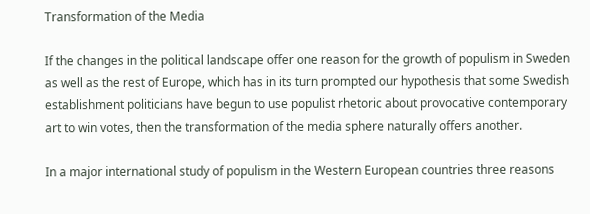Transformation of the Media

If the changes in the political landscape offer one reason for the growth of populism in Sweden as well as the rest of Europe, which has in its turn prompted our hypothesis that some Swedish establishment politicians have begun to use populist rhetoric about provocative contemporary art to win votes, then the transformation of the media sphere naturally offers another.

In a major international study of populism in the Western European countries three reasons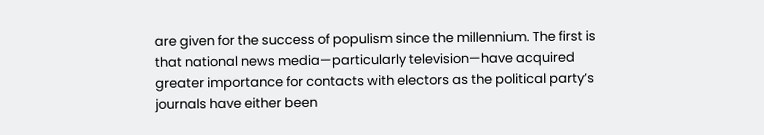are given for the success of populism since the millennium. The first is that national news media—particularly television—have acquired greater importance for contacts with electors as the political party’s journals have either been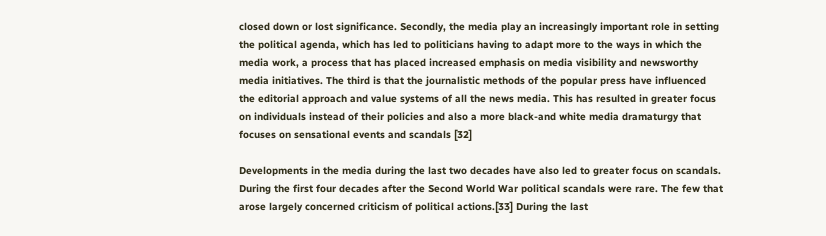closed down or lost significance. Secondly, the media play an increasingly important role in setting the political agenda, which has led to politicians having to adapt more to the ways in which the media work, a process that has placed increased emphasis on media visibility and newsworthy media initiatives. The third is that the journalistic methods of the popular press have influenced the editorial approach and value systems of all the news media. This has resulted in greater focus on individuals instead of their policies and also a more black-and white media dramaturgy that focuses on sensational events and scandals [32]

Developments in the media during the last two decades have also led to greater focus on scandals. During the first four decades after the Second World War political scandals were rare. The few that arose largely concerned criticism of political actions.[33] During the last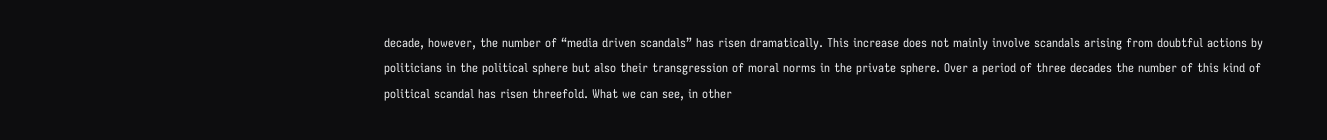decade, however, the number of “media driven scandals” has risen dramatically. This increase does not mainly involve scandals arising from doubtful actions by politicians in the political sphere but also their transgression of moral norms in the private sphere. Over a period of three decades the number of this kind of political scandal has risen threefold. What we can see, in other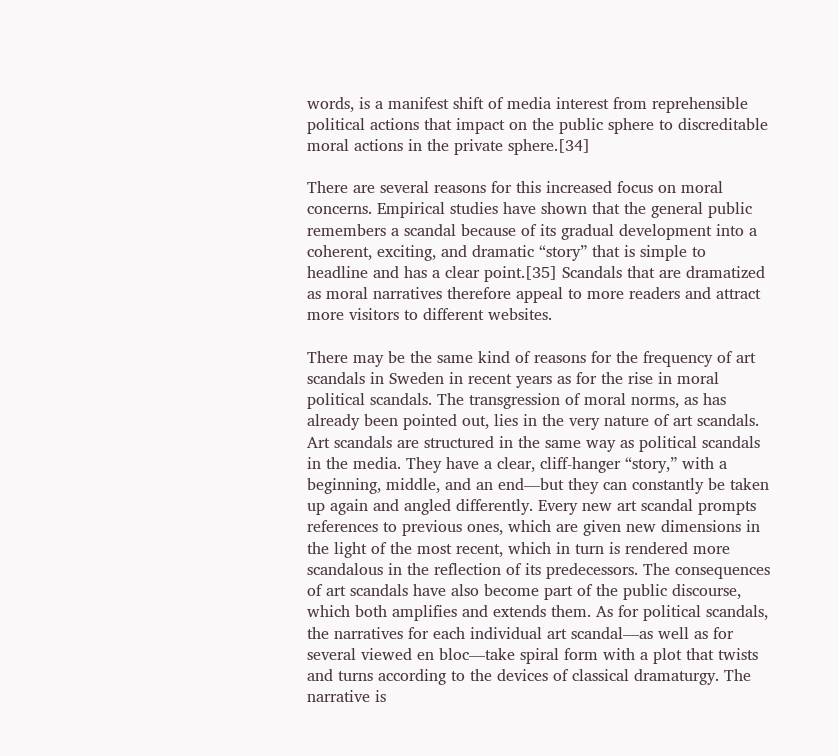words, is a manifest shift of media interest from reprehensible political actions that impact on the public sphere to discreditable moral actions in the private sphere.[34]

There are several reasons for this increased focus on moral concerns. Empirical studies have shown that the general public remembers a scandal because of its gradual development into a coherent, exciting, and dramatic “story” that is simple to headline and has a clear point.[35] Scandals that are dramatized as moral narratives therefore appeal to more readers and attract more visitors to different websites.

There may be the same kind of reasons for the frequency of art scandals in Sweden in recent years as for the rise in moral political scandals. The transgression of moral norms, as has already been pointed out, lies in the very nature of art scandals. Art scandals are structured in the same way as political scandals in the media. They have a clear, cliff-hanger “story,” with a beginning, middle, and an end—but they can constantly be taken up again and angled differently. Every new art scandal prompts references to previous ones, which are given new dimensions in the light of the most recent, which in turn is rendered more scandalous in the reflection of its predecessors. The consequences of art scandals have also become part of the public discourse, which both amplifies and extends them. As for political scandals, the narratives for each individual art scandal—as well as for several viewed en bloc—take spiral form with a plot that twists and turns according to the devices of classical dramaturgy. The narrative is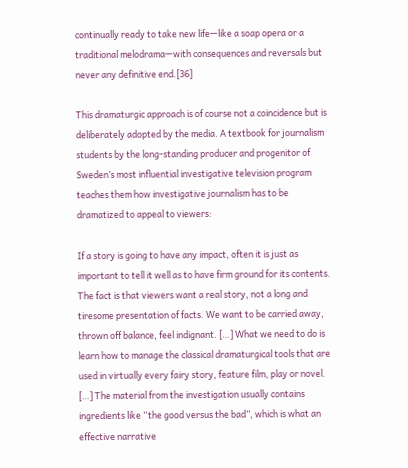continually ready to take new life—like a soap opera or a traditional melodrama—with consequences and reversals but never any definitive end.[36]

This dramaturgic approach is of course not a coincidence but is deliberately adopted by the media. A textbook for journalism students by the long-standing producer and progenitor of Sweden’s most influential investigative television program teaches them how investigative journalism has to be dramatized to appeal to viewers:

If a story is going to have any impact, often it is just as important to tell it well as to have firm ground for its contents. The fact is that viewers want a real story, not a long and tiresome presentation of facts. We want to be carried away, thrown off balance, feel indignant. […] What we need to do is learn how to manage the classical dramaturgical tools that are used in virtually every fairy story, feature film, play or novel. […] The material from the investigation usually contains ingredients like “the good versus the bad”, which is what an effective narrative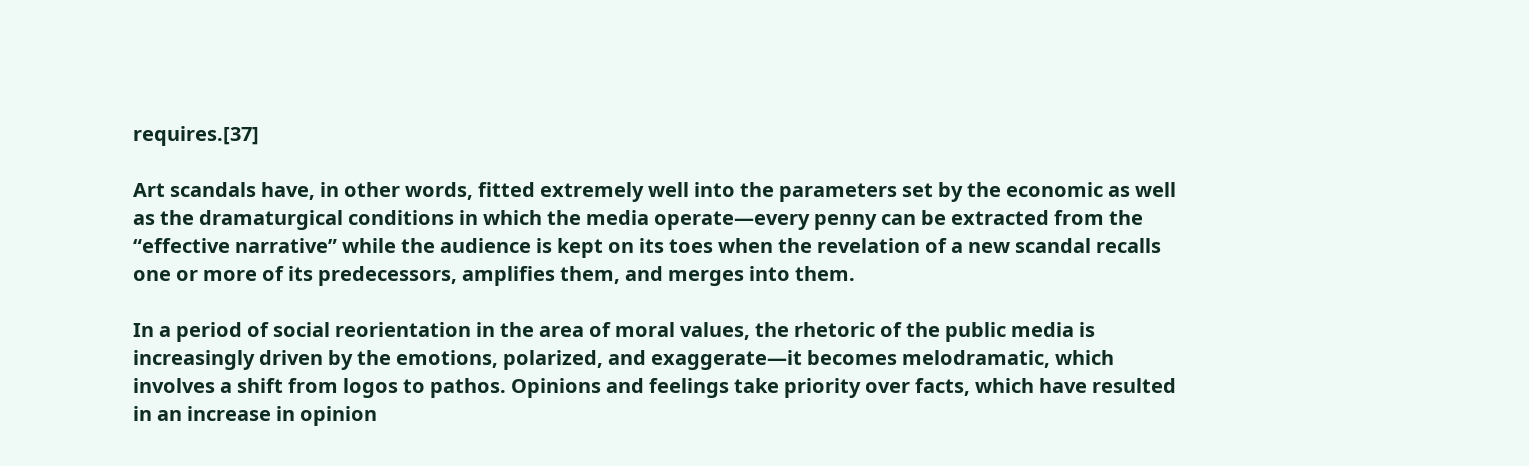requires.[37]

Art scandals have, in other words, fitted extremely well into the parameters set by the economic as well as the dramaturgical conditions in which the media operate—every penny can be extracted from the “effective narrative” while the audience is kept on its toes when the revelation of a new scandal recalls one or more of its predecessors, amplifies them, and merges into them.

In a period of social reorientation in the area of moral values, the rhetoric of the public media is increasingly driven by the emotions, polarized, and exaggerate—it becomes melodramatic, which involves a shift from logos to pathos. Opinions and feelings take priority over facts, which have resulted in an increase in opinion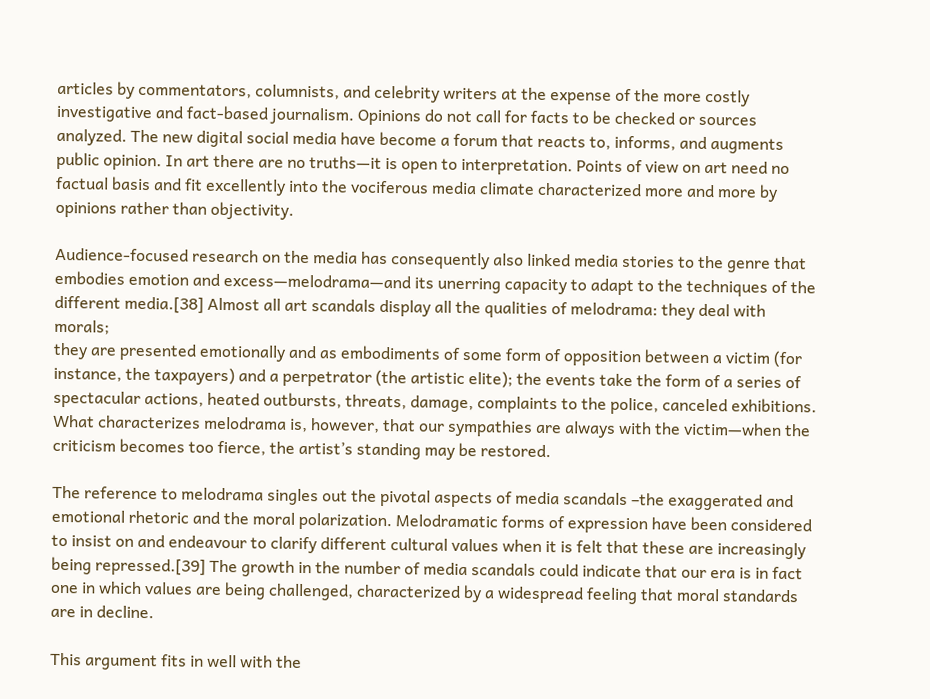articles by commentators, columnists, and celebrity writers at the expense of the more costly investigative and fact-based journalism. Opinions do not call for facts to be checked or sources analyzed. The new digital social media have become a forum that reacts to, informs, and augments public opinion. In art there are no truths—it is open to interpretation. Points of view on art need no factual basis and fit excellently into the vociferous media climate characterized more and more by opinions rather than objectivity.

Audience-focused research on the media has consequently also linked media stories to the genre that embodies emotion and excess—melodrama—and its unerring capacity to adapt to the techniques of the different media.[38] Almost all art scandals display all the qualities of melodrama: they deal with morals;
they are presented emotionally and as embodiments of some form of opposition between a victim (for instance, the taxpayers) and a perpetrator (the artistic elite); the events take the form of a series of spectacular actions, heated outbursts, threats, damage, complaints to the police, canceled exhibitions. What characterizes melodrama is, however, that our sympathies are always with the victim—when the criticism becomes too fierce, the artist’s standing may be restored.

The reference to melodrama singles out the pivotal aspects of media scandals –the exaggerated and emotional rhetoric and the moral polarization. Melodramatic forms of expression have been considered to insist on and endeavour to clarify different cultural values when it is felt that these are increasingly being repressed.[39] The growth in the number of media scandals could indicate that our era is in fact one in which values are being challenged, characterized by a widespread feeling that moral standards are in decline.

This argument fits in well with the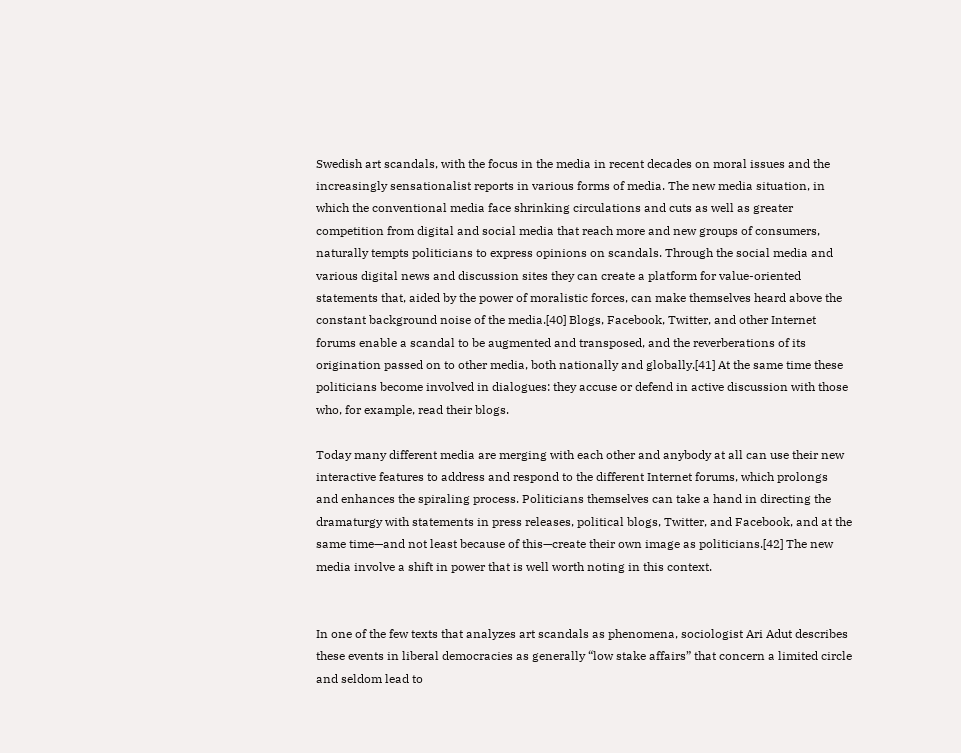Swedish art scandals, with the focus in the media in recent decades on moral issues and the increasingly sensationalist reports in various forms of media. The new media situation, in which the conventional media face shrinking circulations and cuts as well as greater competition from digital and social media that reach more and new groups of consumers, naturally tempts politicians to express opinions on scandals. Through the social media and various digital news and discussion sites they can create a platform for value-oriented statements that, aided by the power of moralistic forces, can make themselves heard above the constant background noise of the media.[40] Blogs, Facebook, Twitter, and other Internet forums enable a scandal to be augmented and transposed, and the reverberations of its origination passed on to other media, both nationally and globally.[41] At the same time these politicians become involved in dialogues: they accuse or defend in active discussion with those who, for example, read their blogs.

Today many different media are merging with each other and anybody at all can use their new interactive features to address and respond to the different Internet forums, which prolongs and enhances the spiraling process. Politicians themselves can take a hand in directing the dramaturgy with statements in press releases, political blogs, Twitter, and Facebook, and at the same time—and not least because of this—create their own image as politicians.[42] The new media involve a shift in power that is well worth noting in this context.


In one of the few texts that analyzes art scandals as phenomena, sociologist Ari Adut describes these events in liberal democracies as generally “low stake affairs” that concern a limited circle and seldom lead to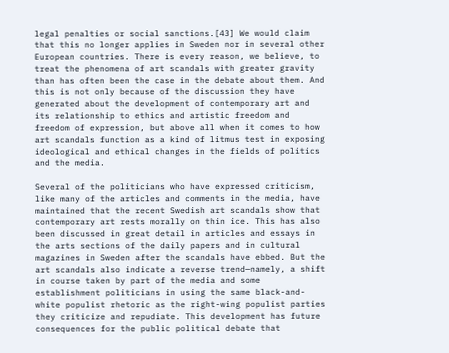legal penalties or social sanctions.[43] We would claim that this no longer applies in Sweden nor in several other European countries. There is every reason, we believe, to treat the phenomena of art scandals with greater gravity than has often been the case in the debate about them. And this is not only because of the discussion they have generated about the development of contemporary art and its relationship to ethics and artistic freedom and freedom of expression, but above all when it comes to how art scandals function as a kind of litmus test in exposing ideological and ethical changes in the fields of politics and the media.

Several of the politicians who have expressed criticism, like many of the articles and comments in the media, have maintained that the recent Swedish art scandals show that contemporary art rests morally on thin ice. This has also been discussed in great detail in articles and essays in the arts sections of the daily papers and in cultural magazines in Sweden after the scandals have ebbed. But the art scandals also indicate a reverse trend—namely, a shift in course taken by part of the media and some establishment politicians in using the same black-and-white populist rhetoric as the right-wing populist parties they criticize and repudiate. This development has future consequences for the public political debate that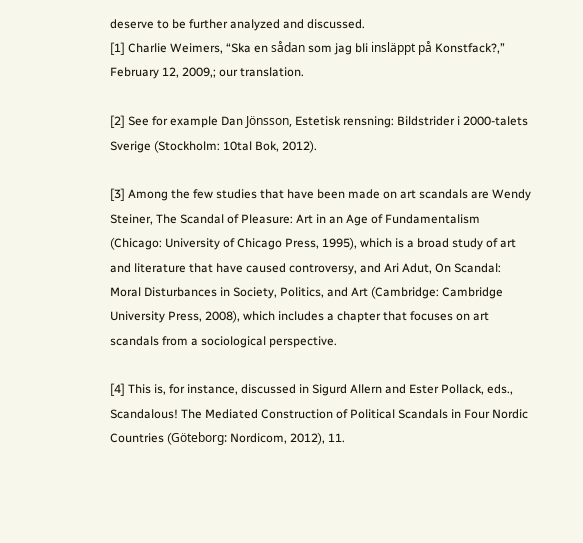deserve to be further analyzed and discussed.
[1] Charlie Weimers, “Ska en sådan som jag bli insläppt på Konstfack?,” February 12, 2009,; our translation.

[2] See for example Dan Jönsson, Estetisk rensning: Bildstrider i 2000-talets Sverige (Stockholm: 10tal Bok, 2012).

[3] Among the few studies that have been made on art scandals are Wendy Steiner, The Scandal of Pleasure: Art in an Age of Fundamentalism (Chicago: University of Chicago Press, 1995), which is a broad study of art and literature that have caused controversy, and Ari Adut, On Scandal: Moral Disturbances in Society, Politics, and Art (Cambridge: Cambridge University Press, 2008), which includes a chapter that focuses on art scandals from a sociological perspective.

[4] This is, for instance, discussed in Sigurd Allern and Ester Pollack, eds., Scandalous! The Mediated Construction of Political Scandals in Four Nordic Countries (Göteborg: Nordicom, 2012), 11.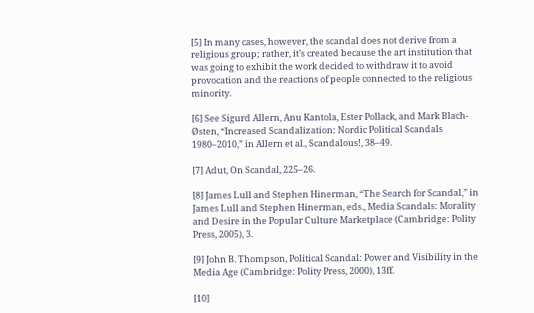[5] In many cases, however, the scandal does not derive from a religious group; rather, it’s created because the art institution that was going to exhibit the work decided to withdraw it to avoid provocation and the reactions of people connected to the religious minority.

[6] See Sigurd Allern, Anu Kantola, Ester Pollack, and Mark Blach-Østen, “Increased Scandalization: Nordic Political Scandals 1980–2010,” in Allern et al., Scandalous!, 38–49.

[7] Adut, On Scandal, 225–26.

[8] James Lull and Stephen Hinerman, “The Search for Scandal,” in James Lull and Stephen Hinerman, eds., Media Scandals: Morality and Desire in the Popular Culture Marketplace (Cambridge: Polity Press, 2005), 3.

[9] John B. Thompson, Political Scandal: Power and Visibility in the Media Age (Cambridge: Polity Press, 2000), 13ff.

[10]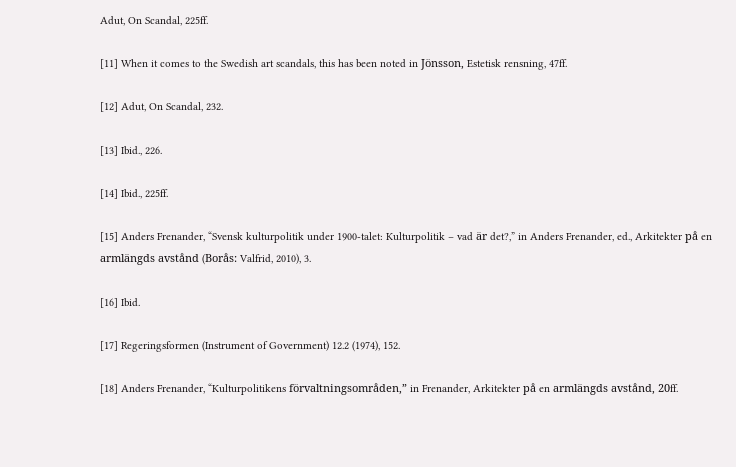Adut, On Scandal, 225ff.

[11] When it comes to the Swedish art scandals, this has been noted in Jönsson, Estetisk rensning, 47ff.

[12] Adut, On Scandal, 232.

[13] Ibid., 226.

[14] Ibid., 225ff.

[15] Anders Frenander, “Svensk kulturpolitik under 1900-talet: Kulturpolitik – vad är det?,” in Anders Frenander, ed., Arkitekter på en armlängds avstånd (Borås: Valfrid, 2010), 3.

[16] Ibid.

[17] Regeringsformen (Instrument of Government) 12.2 (1974), 152.

[18] Anders Frenander, “Kulturpolitikens förvaltningsområden,” in Frenander, Arkitekter på en armlängds avstånd, 20ff.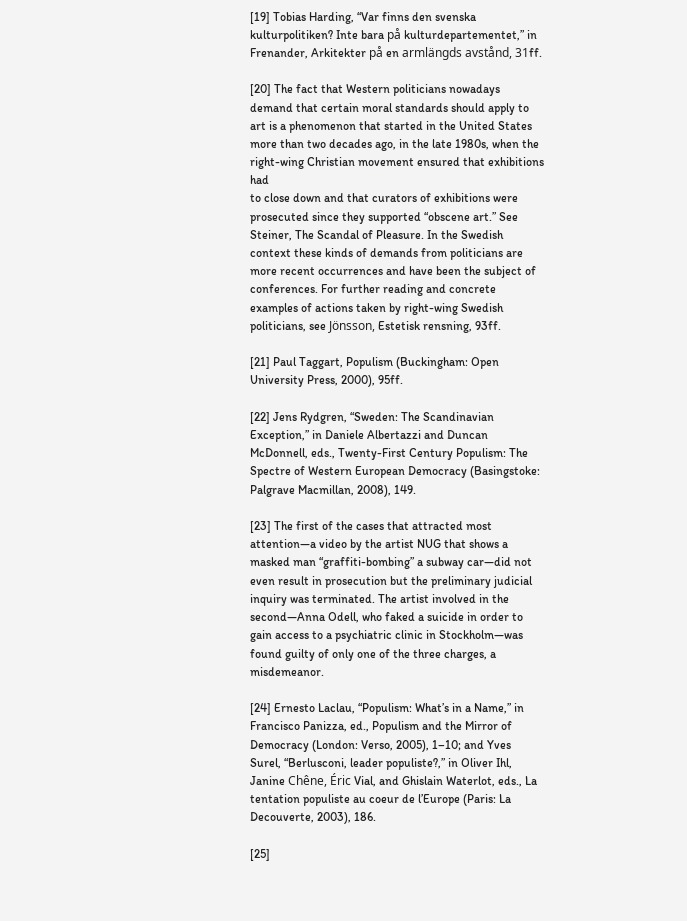[19] Tobias Harding, “Var finns den svenska kulturpolitiken? Inte bara på kulturdepartementet,” in Frenander, Arkitekter på en armlängds avstånd, 31ff.

[20] The fact that Western politicians nowadays demand that certain moral standards should apply to art is a phenomenon that started in the United States more than two decades ago, in the late 1980s, when the right-wing Christian movement ensured that exhibitions had
to close down and that curators of exhibitions were prosecuted since they supported “obscene art.” See Steiner, The Scandal of Pleasure. In the Swedish context these kinds of demands from politicians are more recent occurrences and have been the subject of conferences. For further reading and concrete examples of actions taken by right-wing Swedish politicians, see Jönsson, Estetisk rensning, 93ff.

[21] Paul Taggart, Populism (Buckingham: Open University Press, 2000), 95ff.

[22] Jens Rydgren, “Sweden: The Scandinavian Exception,” in Daniele Albertazzi and Duncan McDonnell, eds., Twenty-First Century Populism: The Spectre of Western European Democracy (Basingstoke: Palgrave Macmillan, 2008), 149.

[23] The first of the cases that attracted most attention—a video by the artist NUG that shows a masked man “graffiti-bombing” a subway car—did not even result in prosecution but the preliminary judicial inquiry was terminated. The artist involved in the second—Anna Odell, who faked a suicide in order to gain access to a psychiatric clinic in Stockholm—was found guilty of only one of the three charges, a misdemeanor.

[24] Ernesto Laclau, “Populism: What’s in a Name,” in Francisco Panizza, ed., Populism and the Mirror of Democracy (London: Verso, 2005), 1–10; and Yves Surel, “Berlusconi, leader populiste?,” in Oliver Ihl, Janine Chêne, Éric Vial, and Ghislain Waterlot, eds., La tentation populiste au coeur de l’Europe (Paris: La Decouverte, 2003), 186.

[25]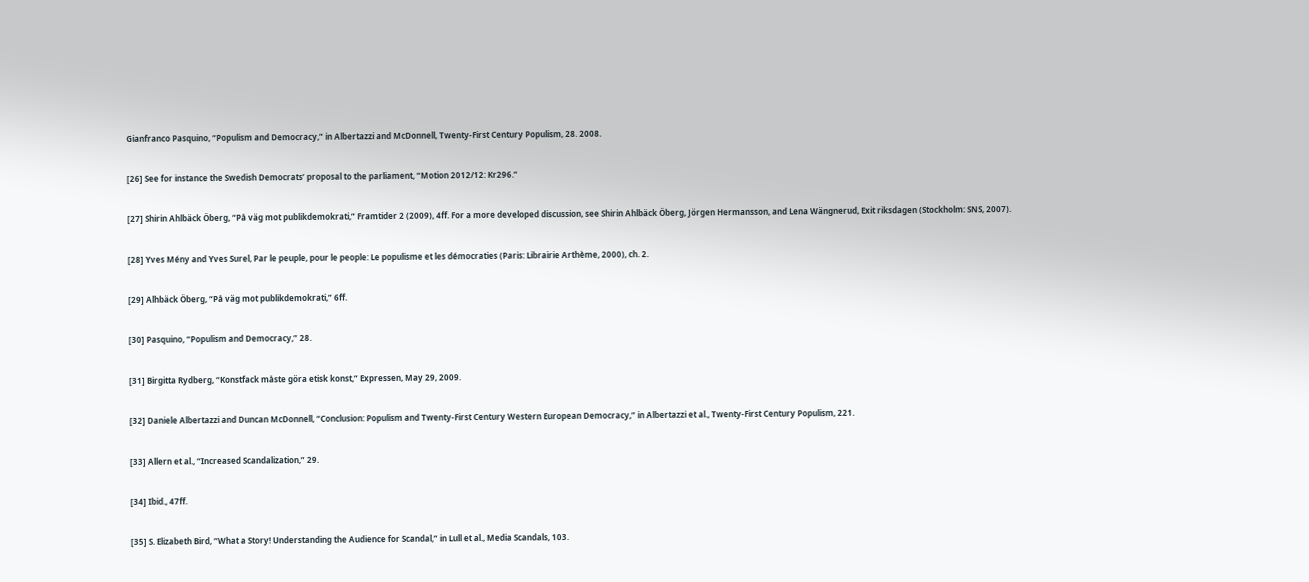Gianfranco Pasquino, “Populism and Democracy,” in Albertazzi and McDonnell, Twenty-First Century Populism, 28. 2008.

[26] See for instance the Swedish Democrats’ proposal to the parliament, “Motion 2012/12: Kr296.”

[27] Shirin Ahlbäck Öberg, “På väg mot publikdemokrati,” Framtider 2 (2009), 4ff. For a more developed discussion, see Shirin Ahlbäck Öberg, Jörgen Hermansson, and Lena Wängnerud, Exit riksdagen (Stockholm: SNS, 2007).

[28] Yves Mény and Yves Surel, Par le peuple, pour le people: Le populisme et les démocraties (Paris: Librairie Arthème, 2000), ch. 2.

[29] Alhbäck Öberg, “På väg mot publikdemokrati,” 6ff.

[30] Pasquino, “Populism and Democracy,” 28.

[31] Birgitta Rydberg, “Konstfack måste göra etisk konst,” Expressen, May 29, 2009.

[32] Daniele Albertazzi and Duncan McDonnell, “Conclusion: Populism and Twenty-First Century Western European Democracy,” in Albertazzi et al., Twenty-First Century Populism, 221.

[33] Allern et al., “Increased Scandalization,” 29.

[34] Ibid., 47ff.

[35] S. Elizabeth Bird, “What a Story! Understanding the Audience for Scandal,” in Lull et al., Media Scandals, 103.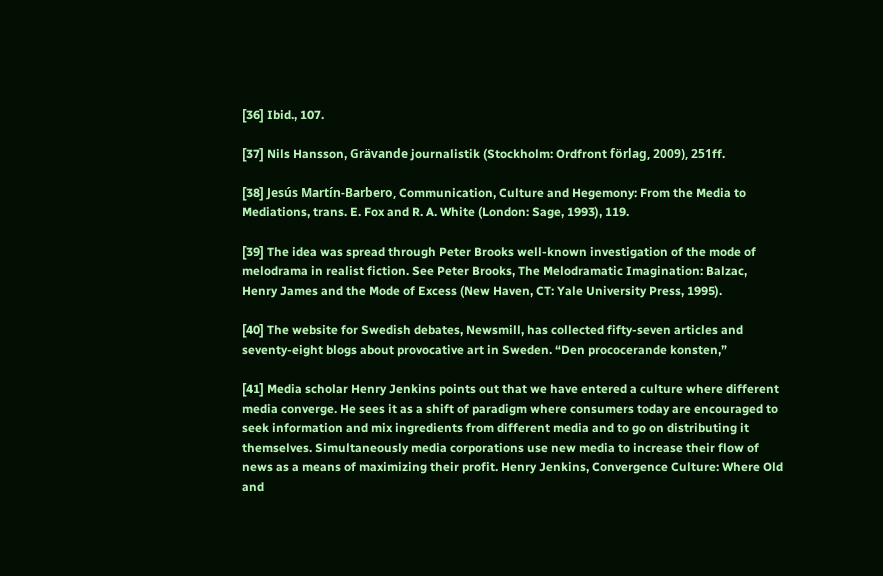[36] Ibid., 107.

[37] Nils Hansson, Grävande journalistik (Stockholm: Ordfront förlag, 2009), 251ff.

[38] Jesús Martín-Barbero, Communication, Culture and Hegemony: From the Media to Mediations, trans. E. Fox and R. A. White (London: Sage, 1993), 119.

[39] The idea was spread through Peter Brooks well-known investigation of the mode of melodrama in realist fiction. See Peter Brooks, The Melodramatic Imagination: Balzac, Henry James and the Mode of Excess (New Haven, CT: Yale University Press, 1995).

[40] The website for Swedish debates, Newsmill, has collected fifty-seven articles and seventy-eight blogs about provocative art in Sweden. “Den prococerande konsten,”

[41] Media scholar Henry Jenkins points out that we have entered a culture where different media converge. He sees it as a shift of paradigm where consumers today are encouraged to seek information and mix ingredients from different media and to go on distributing it themselves. Simultaneously media corporations use new media to increase their flow of news as a means of maximizing their profit. Henry Jenkins, Convergence Culture: Where Old and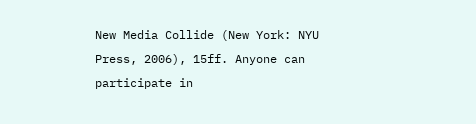New Media Collide (New York: NYU Press, 2006), 15ff. Anyone can participate in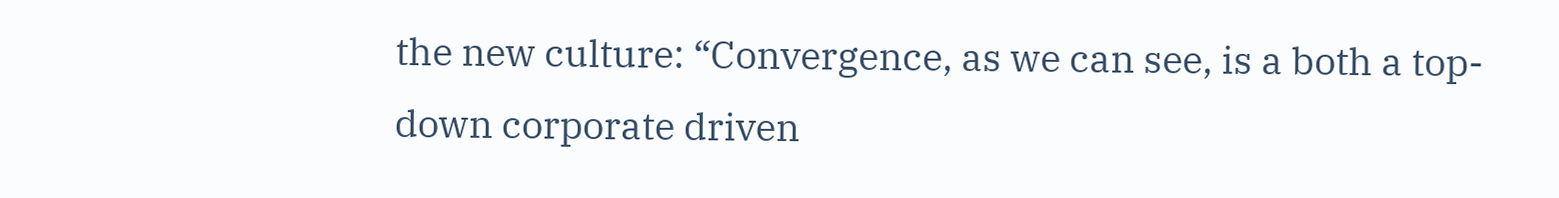the new culture: “Convergence, as we can see, is a both a top-down corporate driven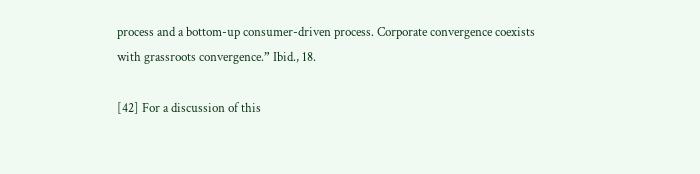process and a bottom-up consumer-driven process. Corporate convergence coexists with grassroots convergence.” Ibid., 18.

[42] For a discussion of this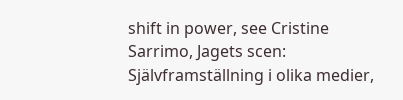shift in power, see Cristine Sarrimo, Jagets scen: Självframställning i olika medier,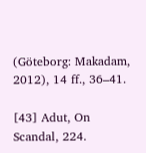(Göteborg: Makadam, 2012), 14 ff., 36–41.

[43] Adut, On Scandal, 224.